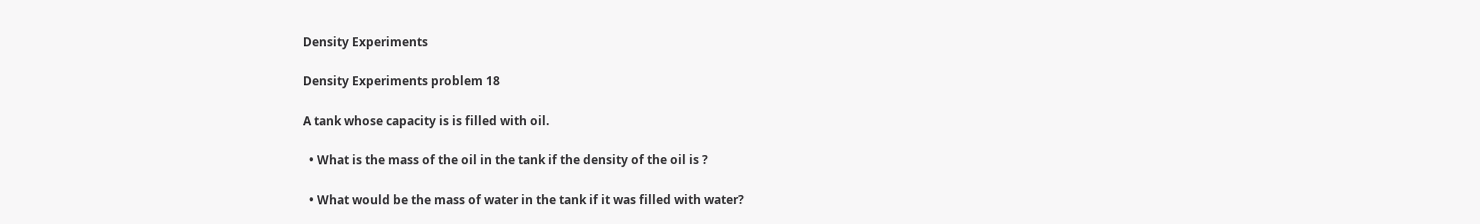Density Experiments

Density Experiments problem 18

A tank whose capacity is is filled with oil.

  • What is the mass of the oil in the tank if the density of the oil is ?

  • What would be the mass of water in the tank if it was filled with water?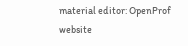material editor: OpenProf website